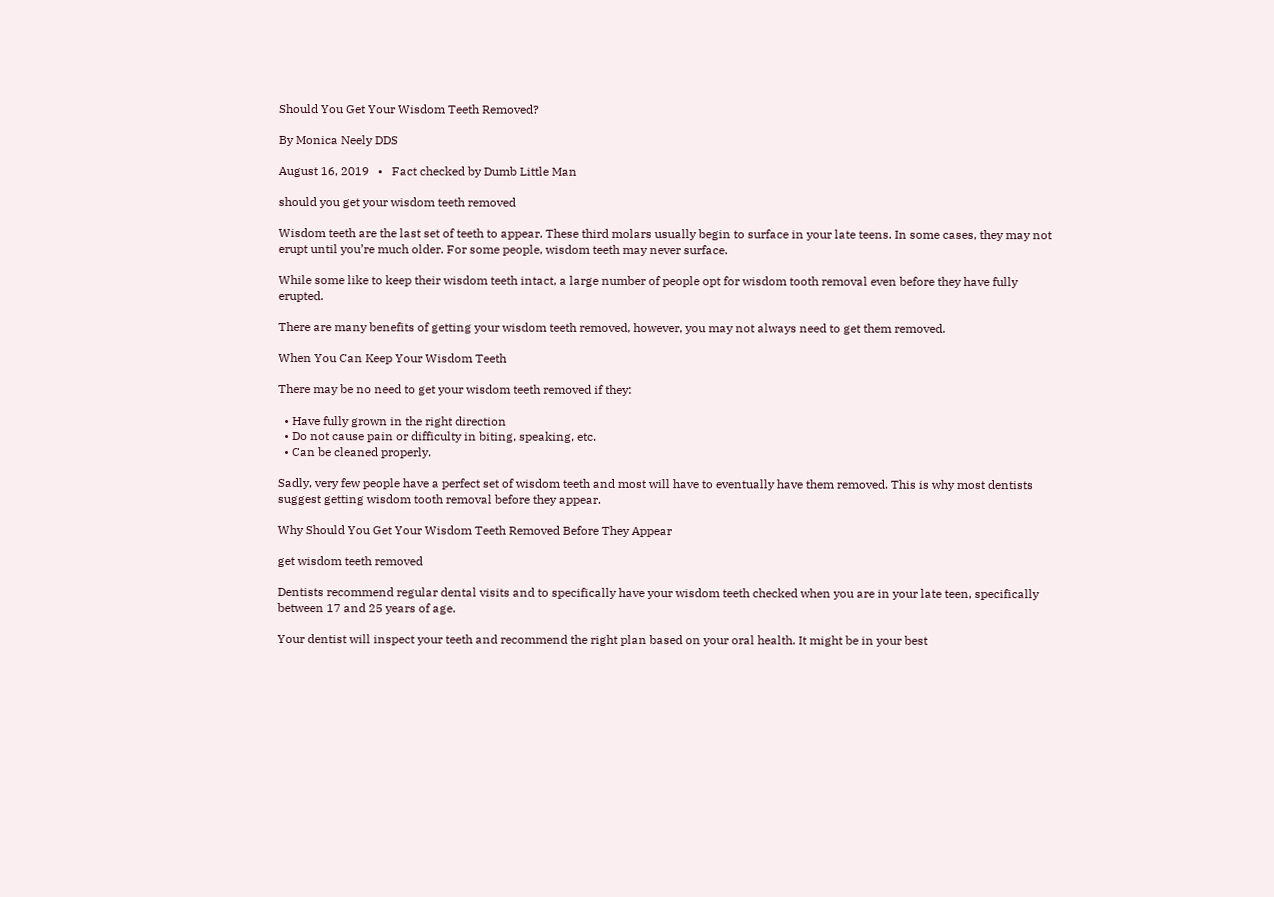Should You Get Your Wisdom Teeth Removed?

By Monica Neely DDS

August 16, 2019   •   Fact checked by Dumb Little Man

should you get your wisdom teeth removed

Wisdom teeth are the last set of teeth to appear. These third molars usually begin to surface in your late teens. In some cases, they may not erupt until you’re much older. For some people, wisdom teeth may never surface.

While some like to keep their wisdom teeth intact, a large number of people opt for wisdom tooth removal even before they have fully erupted.

There are many benefits of getting your wisdom teeth removed, however, you may not always need to get them removed.

When You Can Keep Your Wisdom Teeth

There may be no need to get your wisdom teeth removed if they:

  • Have fully grown in the right direction
  • Do not cause pain or difficulty in biting, speaking, etc.
  • Can be cleaned properly.

Sadly, very few people have a perfect set of wisdom teeth and most will have to eventually have them removed. This is why most dentists suggest getting wisdom tooth removal before they appear.

Why Should You Get Your Wisdom Teeth Removed Before They Appear

get wisdom teeth removed

Dentists recommend regular dental visits and to specifically have your wisdom teeth checked when you are in your late teen, specifically between 17 and 25 years of age.

Your dentist will inspect your teeth and recommend the right plan based on your oral health. It might be in your best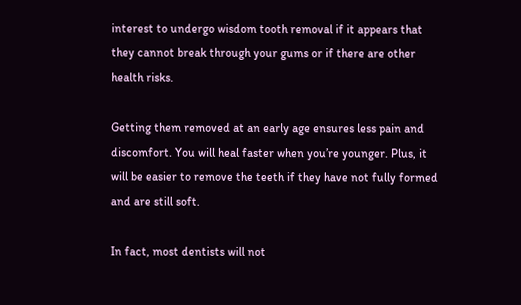interest to undergo wisdom tooth removal if it appears that they cannot break through your gums or if there are other health risks.

Getting them removed at an early age ensures less pain and discomfort. You will heal faster when you’re younger. Plus, it will be easier to remove the teeth if they have not fully formed and are still soft.

In fact, most dentists will not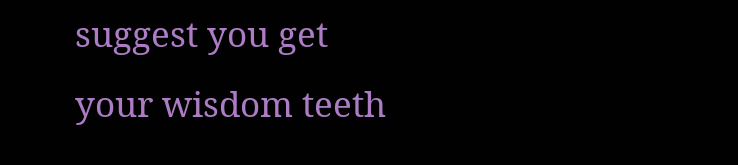suggest you get your wisdom teeth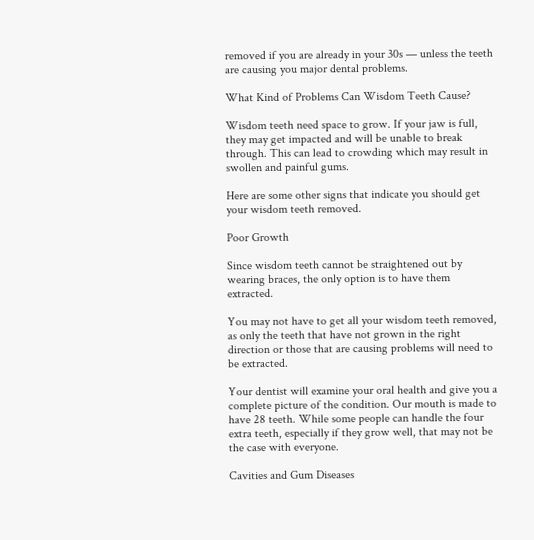removed if you are already in your 30s — unless the teeth are causing you major dental problems.

What Kind of Problems Can Wisdom Teeth Cause?

Wisdom teeth need space to grow. If your jaw is full, they may get impacted and will be unable to break through. This can lead to crowding which may result in swollen and painful gums.

Here are some other signs that indicate you should get your wisdom teeth removed.

Poor Growth

Since wisdom teeth cannot be straightened out by wearing braces, the only option is to have them extracted.

You may not have to get all your wisdom teeth removed, as only the teeth that have not grown in the right direction or those that are causing problems will need to be extracted.

Your dentist will examine your oral health and give you a complete picture of the condition. Our mouth is made to have 28 teeth. While some people can handle the four extra teeth, especially if they grow well, that may not be the case with everyone.

Cavities and Gum Diseases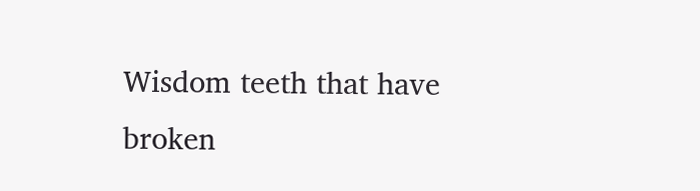Wisdom teeth that have broken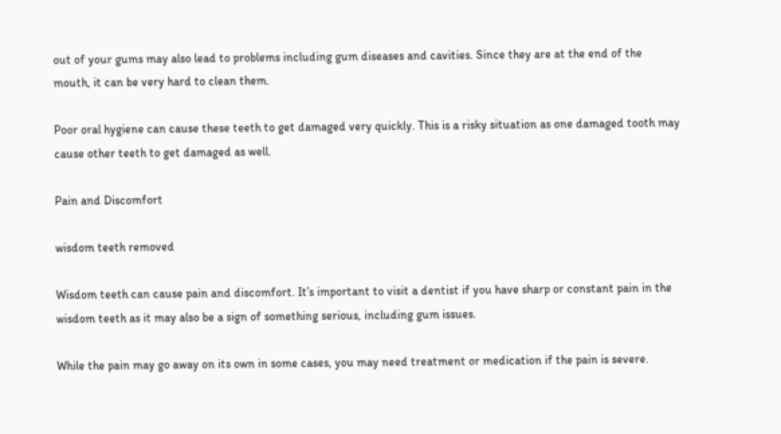out of your gums may also lead to problems including gum diseases and cavities. Since they are at the end of the mouth, it can be very hard to clean them.

Poor oral hygiene can cause these teeth to get damaged very quickly. This is a risky situation as one damaged tooth may cause other teeth to get damaged as well.

Pain and Discomfort

wisdom teeth removed

Wisdom teeth can cause pain and discomfort. It’s important to visit a dentist if you have sharp or constant pain in the wisdom teeth as it may also be a sign of something serious, including gum issues.

While the pain may go away on its own in some cases, you may need treatment or medication if the pain is severe.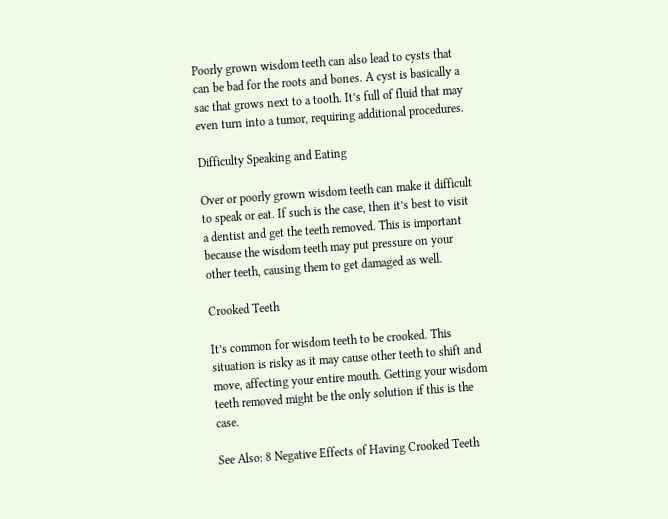Poorly grown wisdom teeth can also lead to cysts that can be bad for the roots and bones. A cyst is basically a sac that grows next to a tooth. It’s full of fluid that may even turn into a tumor, requiring additional procedures.

Difficulty Speaking and Eating

Over or poorly grown wisdom teeth can make it difficult to speak or eat. If such is the case, then it’s best to visit a dentist and get the teeth removed. This is important because the wisdom teeth may put pressure on your other teeth, causing them to get damaged as well.

Crooked Teeth

It’s common for wisdom teeth to be crooked. This situation is risky as it may cause other teeth to shift and move, affecting your entire mouth. Getting your wisdom teeth removed might be the only solution if this is the case.

See Also: 8 Negative Effects of Having Crooked Teeth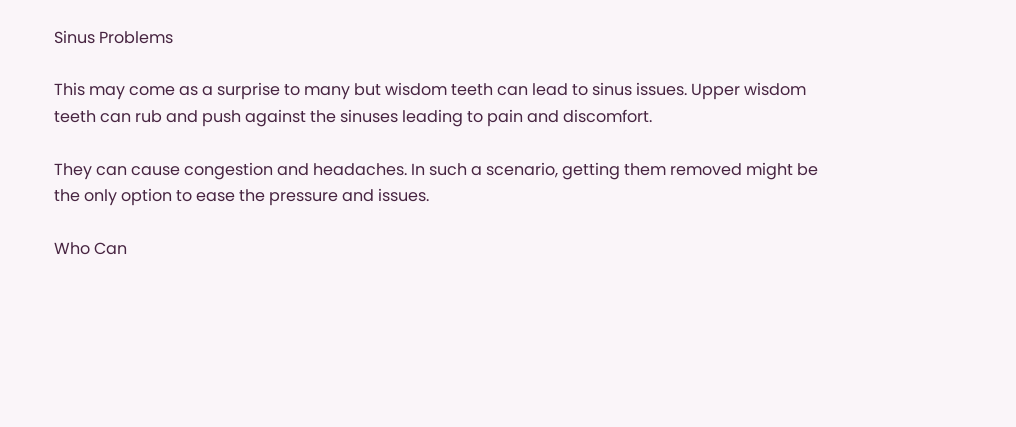Sinus Problems

This may come as a surprise to many but wisdom teeth can lead to sinus issues. Upper wisdom teeth can rub and push against the sinuses leading to pain and discomfort.

They can cause congestion and headaches. In such a scenario, getting them removed might be the only option to ease the pressure and issues.

Who Can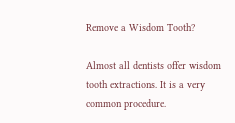Remove a Wisdom Tooth?

Almost all dentists offer wisdom tooth extractions. It is a very common procedure.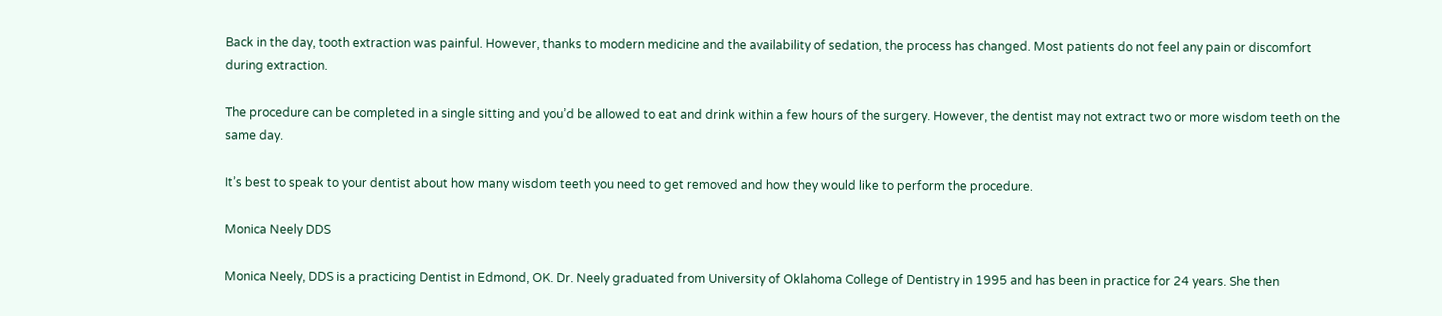Back in the day, tooth extraction was painful. However, thanks to modern medicine and the availability of sedation, the process has changed. Most patients do not feel any pain or discomfort during extraction.

The procedure can be completed in a single sitting and you’d be allowed to eat and drink within a few hours of the surgery. However, the dentist may not extract two or more wisdom teeth on the same day.

It’s best to speak to your dentist about how many wisdom teeth you need to get removed and how they would like to perform the procedure.

Monica Neely DDS

Monica Neely, DDS is a practicing Dentist in Edmond, OK. Dr. Neely graduated from University of Oklahoma College of Dentistry in 1995 and has been in practice for 24 years. She then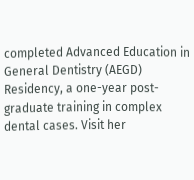completed Advanced Education in General Dentistry (AEGD) Residency, a one-year post-graduate training in complex dental cases. Visit her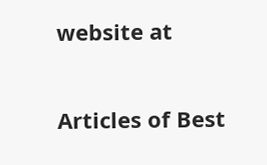website at

Articles of Best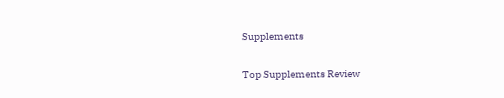Supplements

Top Supplements Review